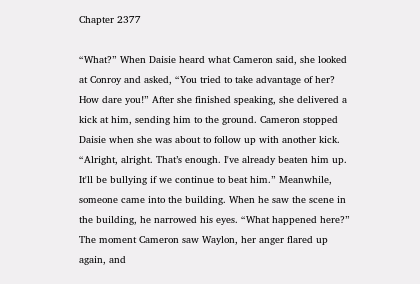Chapter 2377

“What?” When Daisie heard what Cameron said, she looked at Conroy and asked, “You tried to take advantage of her? How dare you!” After she finished speaking, she delivered a kick at him, sending him to the ground. Cameron stopped Daisie when she was about to follow up with another kick. “Alright, alright. That’s enough. I've already beaten him up. It'll be bullying if we continue to beat him.” Meanwhile, someone came into the building. When he saw the scene in the building, he narrowed his eyes. “What happened here?” The moment Cameron saw Waylon, her anger flared up again, and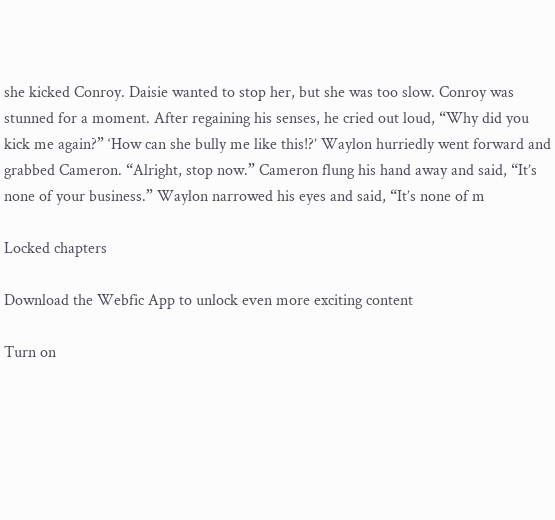she kicked Conroy. Daisie wanted to stop her, but she was too slow. Conroy was stunned for a moment. After regaining his senses, he cried out loud, “Why did you kick me again?” ‘How can she bully me like this!?’ Waylon hurriedly went forward and grabbed Cameron. “Alright, stop now.” Cameron flung his hand away and said, “It’s none of your business.” Waylon narrowed his eyes and said, “It’s none of m

Locked chapters

Download the Webfic App to unlock even more exciting content

Turn on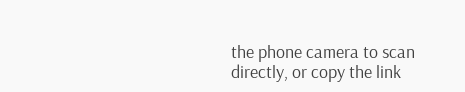the phone camera to scan directly, or copy the link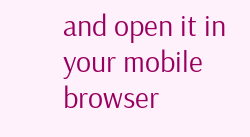and open it in your mobile browser